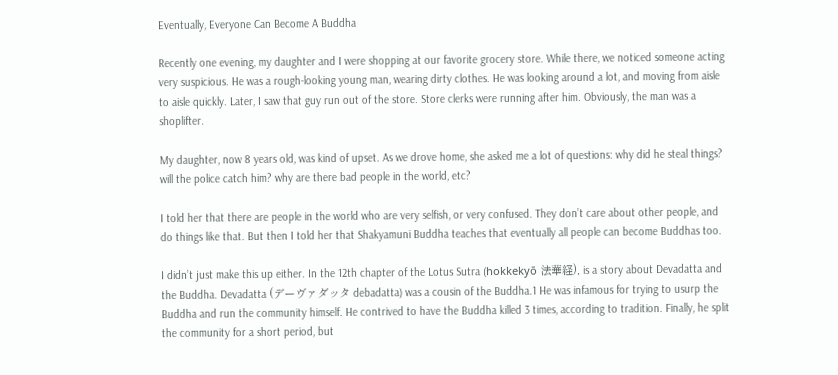Eventually, Everyone Can Become A Buddha

Recently one evening, my daughter and I were shopping at our favorite grocery store. While there, we noticed someone acting very suspicious. He was a rough-looking young man, wearing dirty clothes. He was looking around a lot, and moving from aisle to aisle quickly. Later, I saw that guy run out of the store. Store clerks were running after him. Obviously, the man was a shoplifter.

My daughter, now 8 years old, was kind of upset. As we drove home, she asked me a lot of questions: why did he steal things? will the police catch him? why are there bad people in the world, etc?

I told her that there are people in the world who are very selfish, or very confused. They don’t care about other people, and do things like that. But then I told her that Shakyamuni Buddha teaches that eventually all people can become Buddhas too.

I didn’t just make this up either. In the 12th chapter of the Lotus Sutra (hokkekyō 法華経), is a story about Devadatta and the Buddha. Devadatta (デーヴァダッタ debadatta) was a cousin of the Buddha.1 He was infamous for trying to usurp the Buddha and run the community himself. He contrived to have the Buddha killed 3 times, according to tradition. Finally, he split the community for a short period, but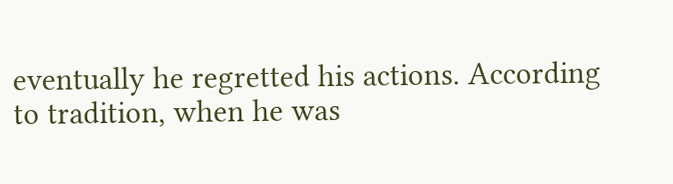eventually he regretted his actions. According to tradition, when he was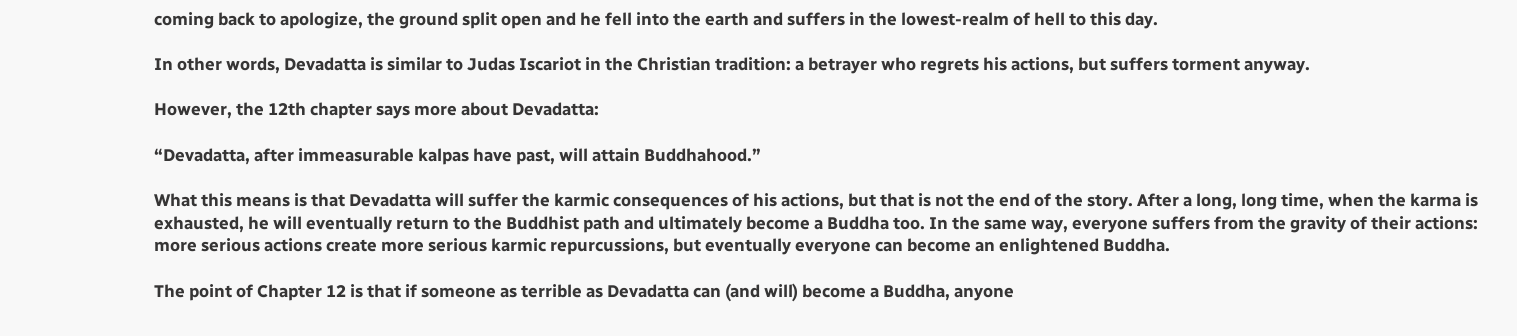coming back to apologize, the ground split open and he fell into the earth and suffers in the lowest-realm of hell to this day.

In other words, Devadatta is similar to Judas Iscariot in the Christian tradition: a betrayer who regrets his actions, but suffers torment anyway.

However, the 12th chapter says more about Devadatta:

“Devadatta, after immeasurable kalpas have past, will attain Buddhahood.”

What this means is that Devadatta will suffer the karmic consequences of his actions, but that is not the end of the story. After a long, long time, when the karma is exhausted, he will eventually return to the Buddhist path and ultimately become a Buddha too. In the same way, everyone suffers from the gravity of their actions: more serious actions create more serious karmic repurcussions, but eventually everyone can become an enlightened Buddha.

The point of Chapter 12 is that if someone as terrible as Devadatta can (and will) become a Buddha, anyone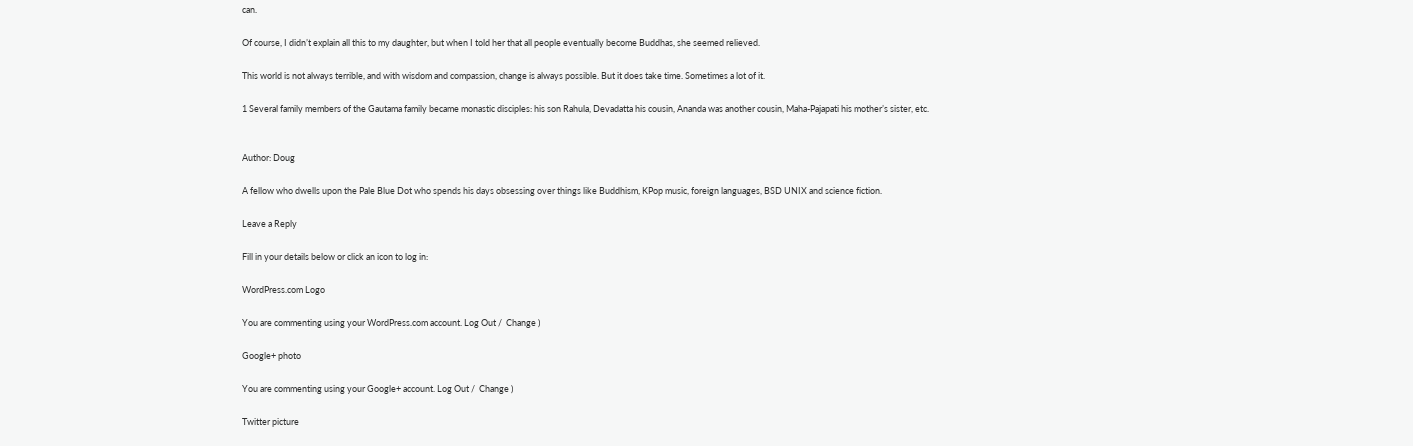can.

Of course, I didn’t explain all this to my daughter, but when I told her that all people eventually become Buddhas, she seemed relieved.

This world is not always terrible, and with wisdom and compassion, change is always possible. But it does take time. Sometimes a lot of it.

1 Several family members of the Gautama family became monastic disciples: his son Rahula, Devadatta his cousin, Ananda was another cousin, Maha-Pajapati his mother’s sister, etc.


Author: Doug

A fellow who dwells upon the Pale Blue Dot who spends his days obsessing over things like Buddhism, KPop music, foreign languages, BSD UNIX and science fiction.

Leave a Reply

Fill in your details below or click an icon to log in:

WordPress.com Logo

You are commenting using your WordPress.com account. Log Out /  Change )

Google+ photo

You are commenting using your Google+ account. Log Out /  Change )

Twitter picture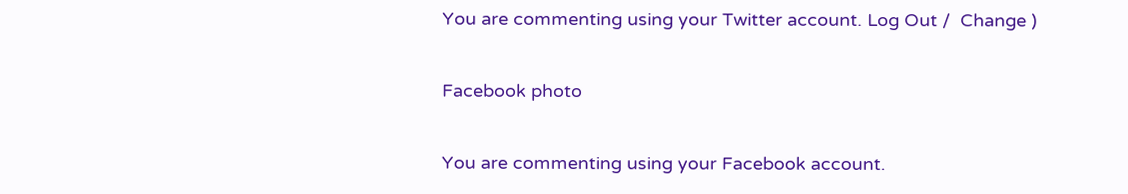You are commenting using your Twitter account. Log Out /  Change )

Facebook photo

You are commenting using your Facebook account.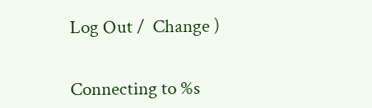Log Out /  Change )


Connecting to %s